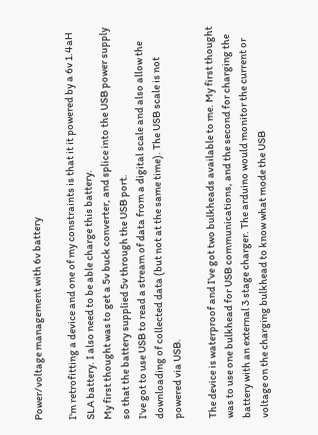Power/voltage management with 6v battery

I'm retrofitting a device and one of my constraints is that it it powered by a 6v 1.4aH SLA battery. I also need to be able charge this battery.
My first thought was to get a 5v buck converter, and splice into the USB power supply so that the battery supplied 5v through the USB port.
I've got to use USB to read a stream of data from a digital scale and also allow the downloading of collected data (but not at the same time). The USB scale is not powered via USB.

The device is waterproof and I've got two bulkheads available to me. My first thought was to use one bulkhead for USB communications, and the second for charging the battery with an external 3 stage charger. The arduino would monitor the current or voltage on the charging bulkhead to know what mode the USB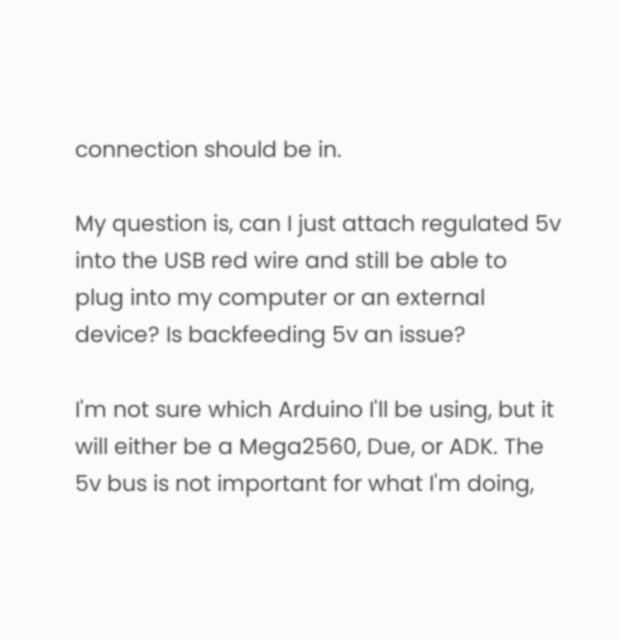connection should be in.

My question is, can I just attach regulated 5v into the USB red wire and still be able to plug into my computer or an external device? Is backfeeding 5v an issue?

I'm not sure which Arduino I'll be using, but it will either be a Mega2560, Due, or ADK. The 5v bus is not important for what I'm doing,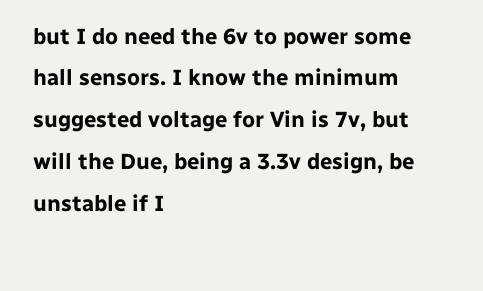but I do need the 6v to power some hall sensors. I know the minimum suggested voltage for Vin is 7v, but will the Due, being a 3.3v design, be unstable if I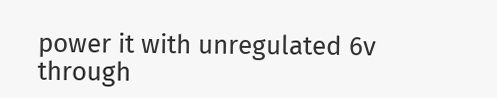power it with unregulated 6v through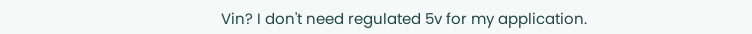Vin? I don't need regulated 5v for my application.